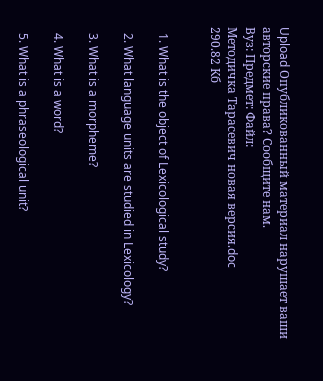Upload Опубликованный материал нарушает ваши авторские права? Сообщите нам.
Вуз: Предмет: Файл:
Методичка Тарасевич новая версия.doc
290.82 Кб


  1. What is the object of Lexicological study?

  2. What language units are studied in Lexicology?

  3. What is a morpheme?

  4. What is a word?

  5. What is a phraseological unit?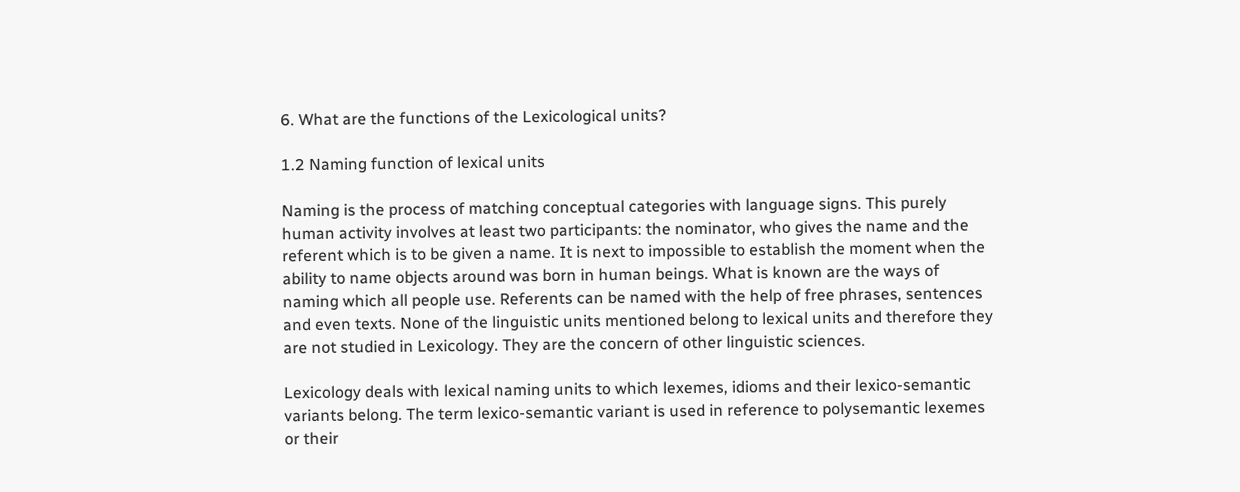6. What are the functions of the Lexicological units?

1.2 Naming function of lexical units

Naming is the process of matching conceptual categories with language signs. This purely human activity involves at least two participants: the nominator, who gives the name and the referent which is to be given a name. It is next to impossible to establish the moment when the ability to name objects around was born in human beings. What is known are the ways of naming which all people use. Referents can be named with the help of free phrases, sentences and even texts. None of the linguistic units mentioned belong to lexical units and therefore they are not studied in Lexicology. They are the concern of other linguistic sciences.

Lexicology deals with lexical naming units to which lexemes, idioms and their lexico-semantic variants belong. The term lexico-semantic variant is used in reference to polysemantic lexemes or their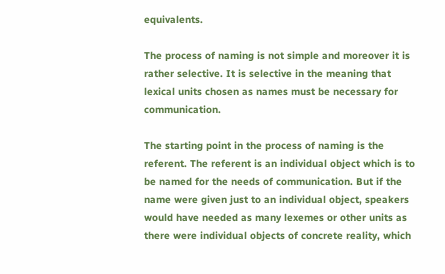equivalents.

The process of naming is not simple and moreover it is rather selective. It is selective in the meaning that lexical units chosen as names must be necessary for communication.

The starting point in the process of naming is the referent. The referent is an individual object which is to be named for the needs of communication. But if the name were given just to an individual object, speakers would have needed as many lexemes or other units as there were individual objects of concrete reality, which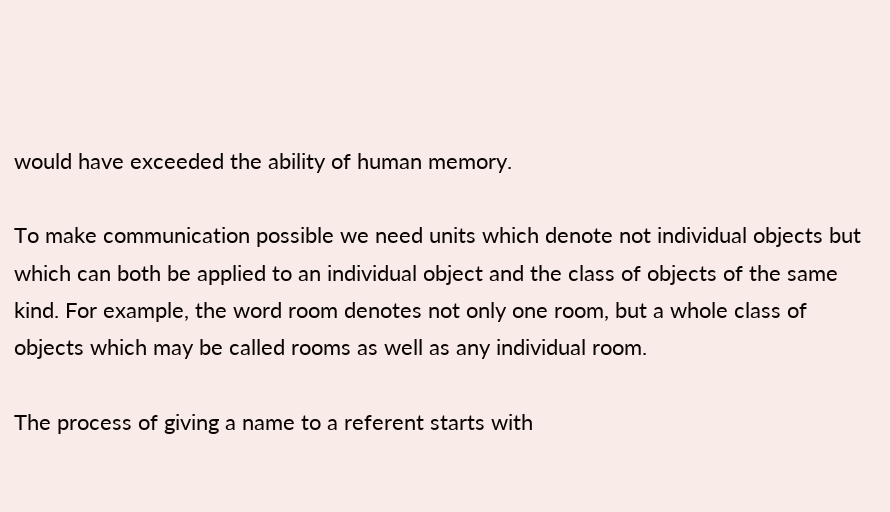would have exceeded the ability of human memory.

To make communication possible we need units which denote not individual objects but which can both be applied to an individual object and the class of objects of the same kind. For example, the word room denotes not only one room, but a whole class of objects which may be called rooms as well as any individual room.

The process of giving a name to a referent starts with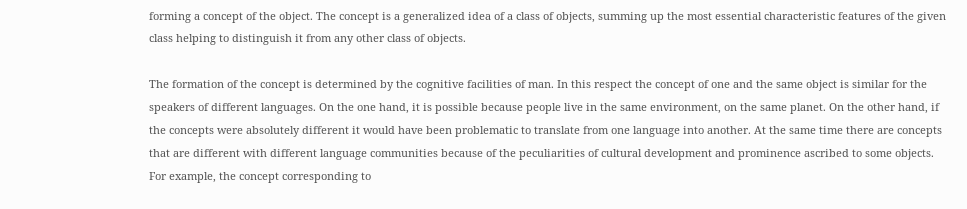forming a concept of the object. The concept is a generalized idea of a class of objects, summing up the most essential characteristic features of the given class helping to distinguish it from any other class of objects.

The formation of the concept is determined by the cognitive facilities of man. In this respect the concept of one and the same object is similar for the speakers of different languages. On the one hand, it is possible because people live in the same environment, on the same planet. On the other hand, if the concepts were absolutely different it would have been problematic to translate from one language into another. At the same time there are concepts that are different with different language communities because of the peculiarities of cultural development and prominence ascribed to some objects. For example, the concept corresponding to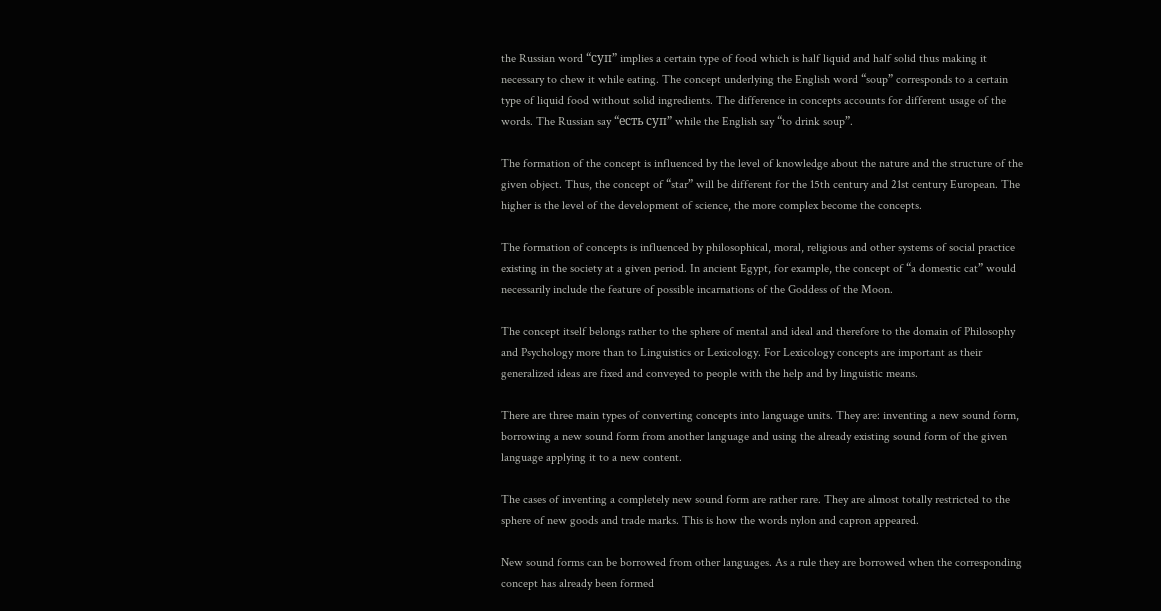the Russian word “суп” implies a certain type of food which is half liquid and half solid thus making it necessary to chew it while eating. The concept underlying the English word “soup” corresponds to a certain type of liquid food without solid ingredients. The difference in concepts accounts for different usage of the words. The Russian say “есть суп” while the English say “to drink soup”.

The formation of the concept is influenced by the level of knowledge about the nature and the structure of the given object. Thus, the concept of “star” will be different for the 15th century and 21st century European. The higher is the level of the development of science, the more complex become the concepts.

The formation of concepts is influenced by philosophical, moral, religious and other systems of social practice existing in the society at a given period. In ancient Egypt, for example, the concept of “a domestic cat” would necessarily include the feature of possible incarnations of the Goddess of the Moon.

The concept itself belongs rather to the sphere of mental and ideal and therefore to the domain of Philosophy and Psychology more than to Linguistics or Lexicology. For Lexicology concepts are important as their generalized ideas are fixed and conveyed to people with the help and by linguistic means.

There are three main types of converting concepts into language units. They are: inventing a new sound form, borrowing a new sound form from another language and using the already existing sound form of the given language applying it to a new content.

The cases of inventing a completely new sound form are rather rare. They are almost totally restricted to the sphere of new goods and trade marks. This is how the words nylon and capron appeared.

New sound forms can be borrowed from other languages. As a rule they are borrowed when the corresponding concept has already been formed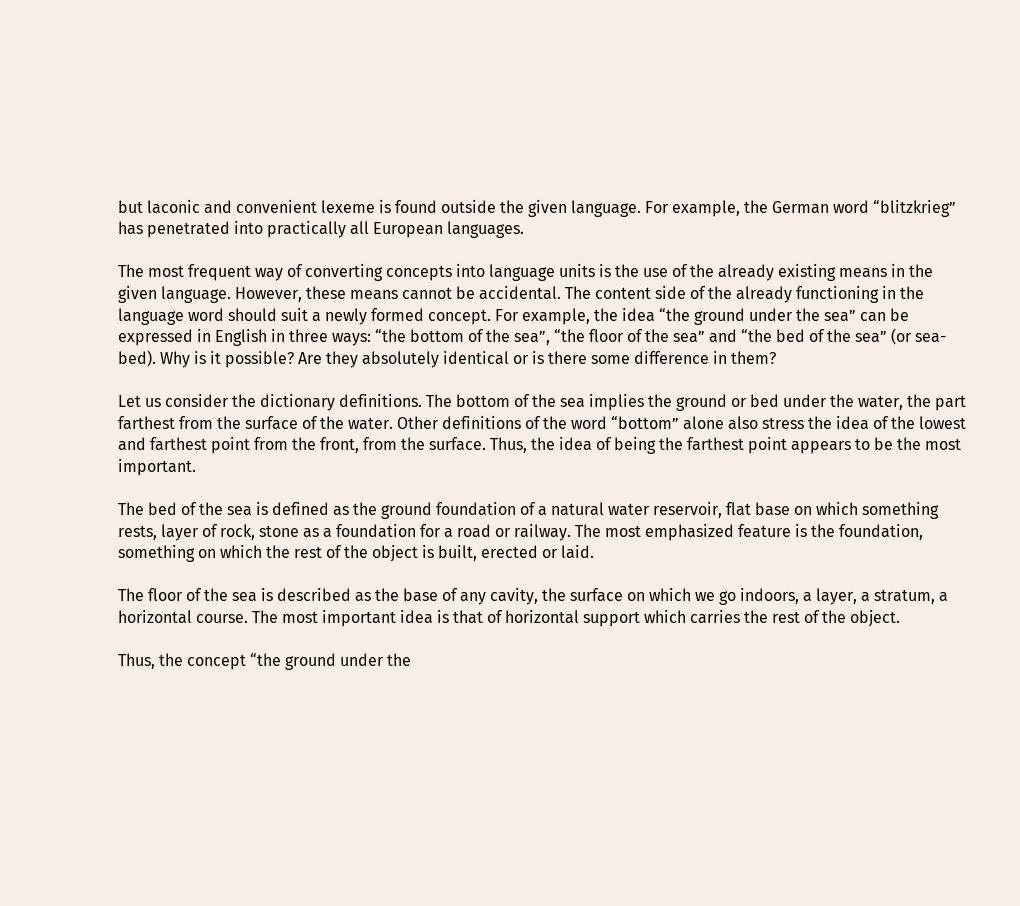but laconic and convenient lexeme is found outside the given language. For example, the German word “blitzkrieg” has penetrated into practically all European languages.

The most frequent way of converting concepts into language units is the use of the already existing means in the given language. However, these means cannot be accidental. The content side of the already functioning in the language word should suit a newly formed concept. For example, the idea “the ground under the sea” can be expressed in English in three ways: “the bottom of the sea”, “the floor of the sea” and “the bed of the sea” (or sea-bed). Why is it possible? Are they absolutely identical or is there some difference in them?

Let us consider the dictionary definitions. The bottom of the sea implies the ground or bed under the water, the part farthest from the surface of the water. Other definitions of the word “bottom” alone also stress the idea of the lowest and farthest point from the front, from the surface. Thus, the idea of being the farthest point appears to be the most important.

The bed of the sea is defined as the ground foundation of a natural water reservoir, flat base on which something rests, layer of rock, stone as a foundation for a road or railway. The most emphasized feature is the foundation, something on which the rest of the object is built, erected or laid.

The floor of the sea is described as the base of any cavity, the surface on which we go indoors, a layer, a stratum, a horizontal course. The most important idea is that of horizontal support which carries the rest of the object.

Thus, the concept “the ground under the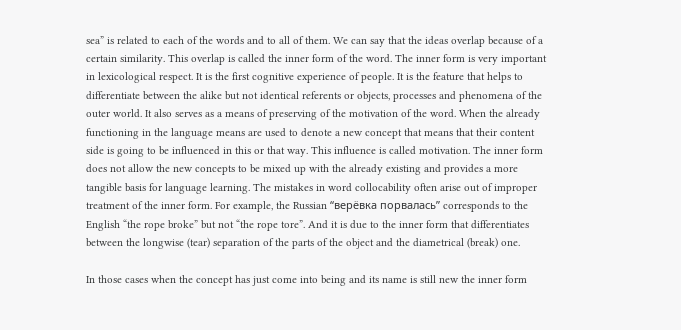sea” is related to each of the words and to all of them. We can say that the ideas overlap because of a certain similarity. This overlap is called the inner form of the word. The inner form is very important in lexicological respect. It is the first cognitive experience of people. It is the feature that helps to differentiate between the alike but not identical referents or objects, processes and phenomena of the outer world. It also serves as a means of preserving of the motivation of the word. When the already functioning in the language means are used to denote a new concept that means that their content side is going to be influenced in this or that way. This influence is called motivation. The inner form does not allow the new concepts to be mixed up with the already existing and provides a more tangible basis for language learning. The mistakes in word collocability often arise out of improper treatment of the inner form. For example, the Russian “верёвка порвалась” corresponds to the English “the rope broke” but not “the rope tore”. And it is due to the inner form that differentiates between the longwise (tear) separation of the parts of the object and the diametrical (break) one.

In those cases when the concept has just come into being and its name is still new the inner form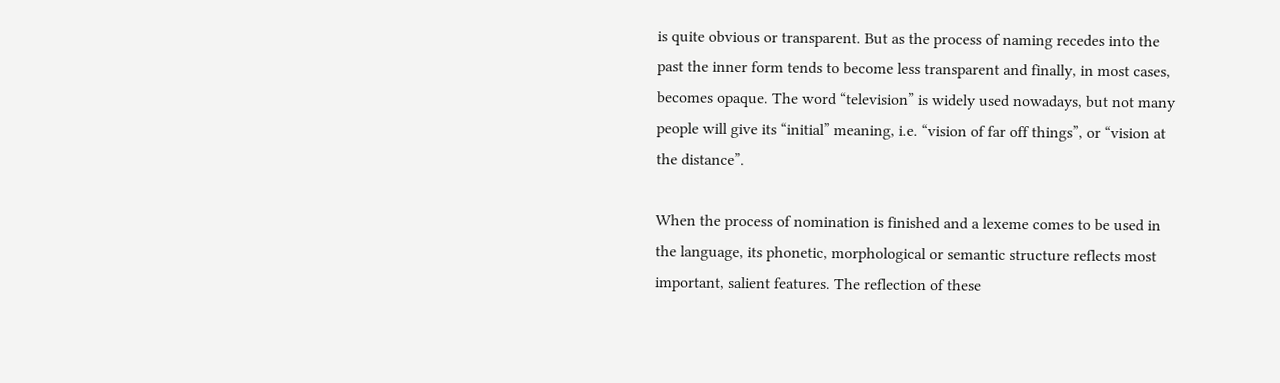is quite obvious or transparent. But as the process of naming recedes into the past the inner form tends to become less transparent and finally, in most cases, becomes opaque. The word “television” is widely used nowadays, but not many people will give its “initial” meaning, i.e. “vision of far off things”, or “vision at the distance”.

When the process of nomination is finished and a lexeme comes to be used in the language, its phonetic, morphological or semantic structure reflects most important, salient features. The reflection of these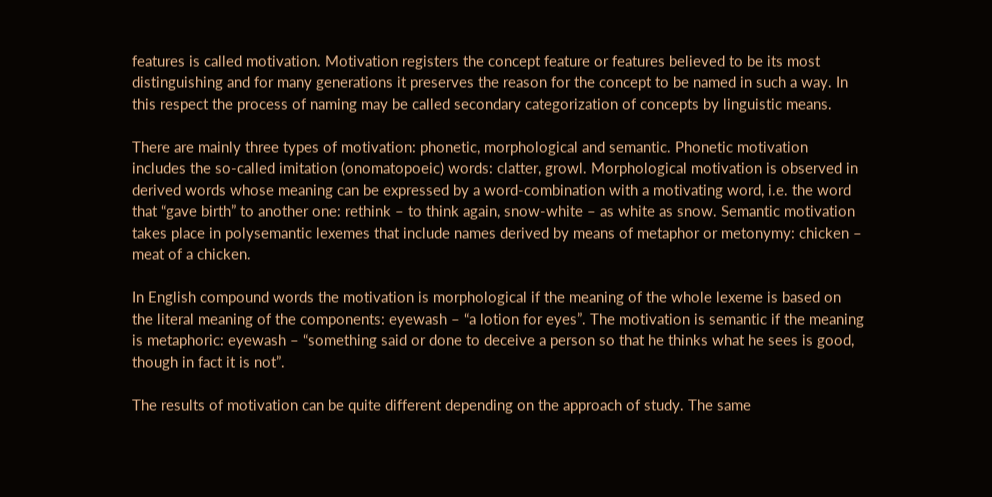features is called motivation. Motivation registers the concept feature or features believed to be its most distinguishing and for many generations it preserves the reason for the concept to be named in such a way. In this respect the process of naming may be called secondary categorization of concepts by linguistic means.

There are mainly three types of motivation: phonetic, morphological and semantic. Phonetic motivation includes the so-called imitation (onomatopoeic) words: clatter, growl. Morphological motivation is observed in derived words whose meaning can be expressed by a word-combination with a motivating word, i.e. the word that “gave birth” to another one: rethink – to think again, snow-white – as white as snow. Semantic motivation takes place in polysemantic lexemes that include names derived by means of metaphor or metonymy: chicken – meat of a chicken.

In English compound words the motivation is morphological if the meaning of the whole lexeme is based on the literal meaning of the components: eyewash – “a lotion for eyes”. The motivation is semantic if the meaning is metaphoric: eyewash – “something said or done to deceive a person so that he thinks what he sees is good, though in fact it is not”.

The results of motivation can be quite different depending on the approach of study. The same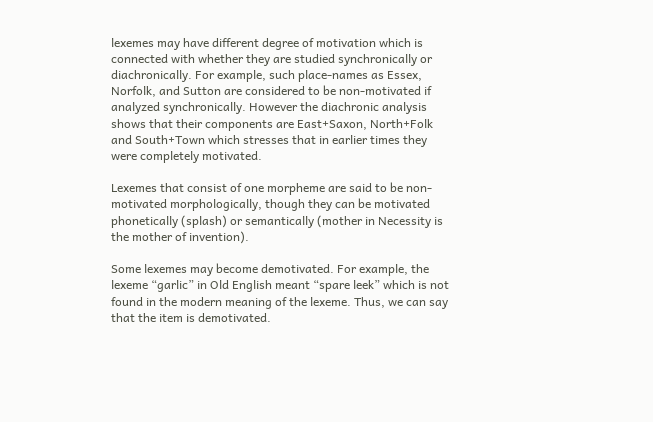lexemes may have different degree of motivation which is connected with whether they are studied synchronically or diachronically. For example, such place-names as Essex, Norfolk, and Sutton are considered to be non-motivated if analyzed synchronically. However the diachronic analysis shows that their components are East+Saxon, North+Folk and South+Town which stresses that in earlier times they were completely motivated.

Lexemes that consist of one morpheme are said to be non-motivated morphologically, though they can be motivated phonetically (splash) or semantically (mother in Necessity is the mother of invention).

Some lexemes may become demotivated. For example, the lexeme “garlic” in Old English meant “spare leek” which is not found in the modern meaning of the lexeme. Thus, we can say that the item is demotivated.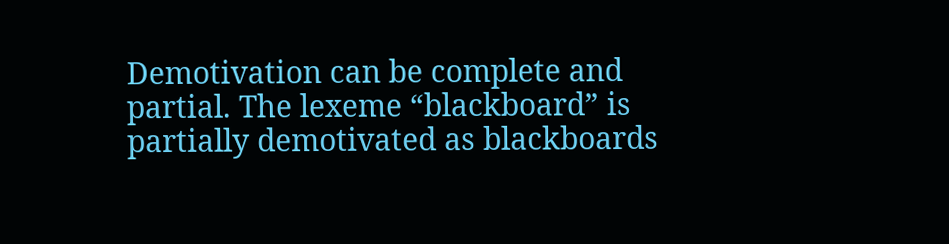Demotivation can be complete and partial. The lexeme “blackboard” is partially demotivated as blackboards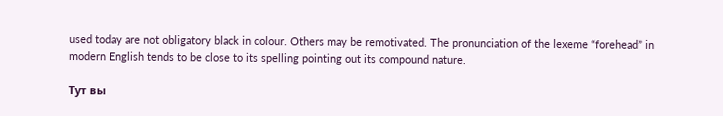used today are not obligatory black in colour. Others may be remotivated. The pronunciation of the lexeme “forehead” in modern English tends to be close to its spelling pointing out its compound nature.

Тут вы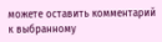можете оставить комментарий к выбранному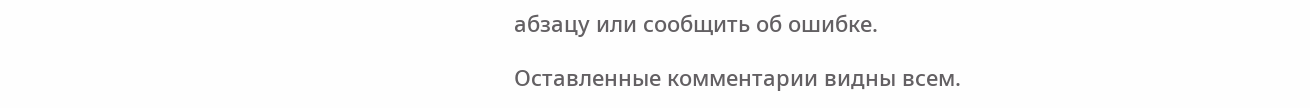абзацу или сообщить об ошибке.

Оставленные комментарии видны всем.